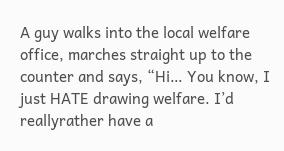A guy walks into the local welfare office, marches straight up to the counter and says, “Hi… You know, I just HATE drawing welfare. I’d reallyrather have a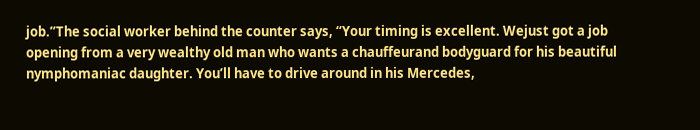job.”The social worker behind the counter says, “Your timing is excellent. Wejust got a job opening from a very wealthy old man who wants a chauffeurand bodyguard for his beautiful nymphomaniac daughter. You’ll have to drive around in his Mercedes,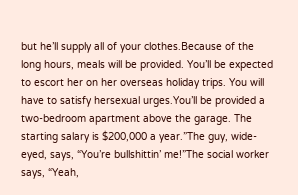but he’ll supply all of your clothes.Because of the long hours, meals will be provided. You’ll be expected to escort her on her overseas holiday trips. You will have to satisfy hersexual urges.You’ll be provided a two-bedroom apartment above the garage. The starting salary is $200,000 a year.”The guy, wide-eyed, says, “You’re bullshittin’ me!”The social worker says, “Yeah,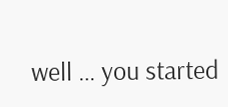well … you started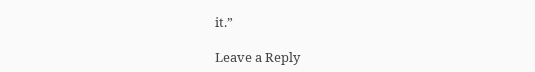it.”

Leave a Reply